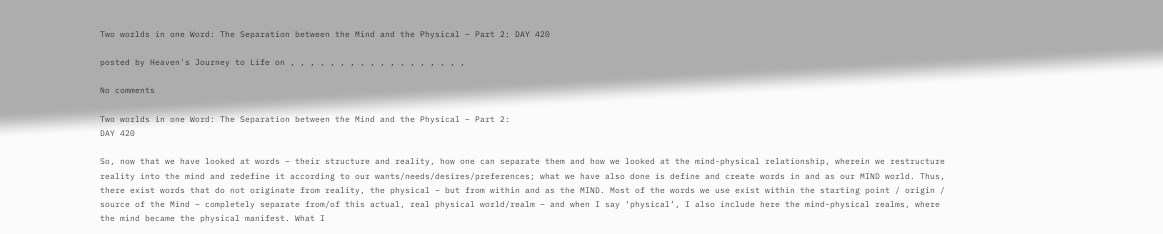Two worlds in one Word: The Separation between the Mind and the Physical – Part 2: DAY 420

posted by Heaven's Journey to Life on , , , , , , , , , , , , , , , , , ,

No comments

Two worlds in one Word: The Separation between the Mind and the Physical – Part 2:
DAY 420

So, now that we have looked at words – their structure and reality, how one can separate them and how we looked at the mind-physical relationship, wherein we restructure reality into the mind and redefine it according to our wants/needs/desires/preferences; what we have also done is define and create words in and as our MIND world. Thus, there exist words that do not originate from reality, the physical – but from within and as the MIND. Most of the words we use exist within the starting point / origin / source of the Mind – completely separate from/of this actual, real physical world/realm – and when I say ‘physical’, I also include here the mind-physical realms, where the mind became the physical manifest. What I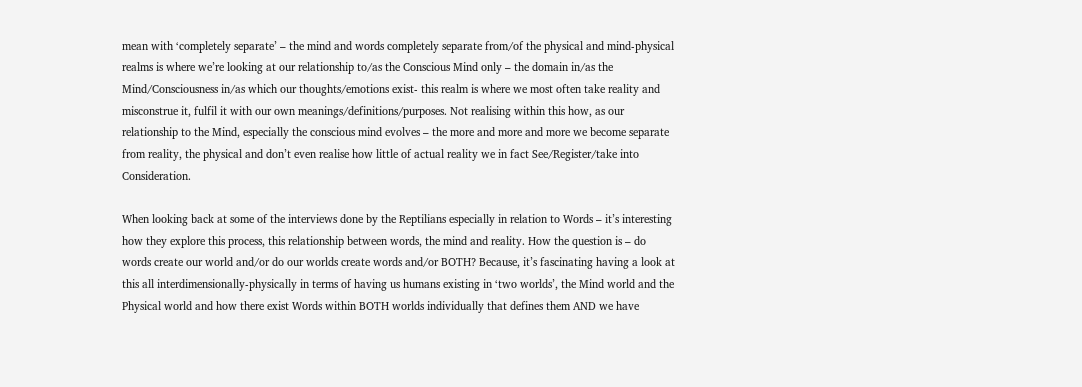mean with ‘completely separate’ – the mind and words completely separate from/of the physical and mind-physical realms is where we’re looking at our relationship to/as the Conscious Mind only – the domain in/as the Mind/Consciousness in/as which our thoughts/emotions exist- this realm is where we most often take reality and misconstrue it, fulfil it with our own meanings/definitions/purposes. Not realising within this how, as our relationship to the Mind, especially the conscious mind evolves – the more and more and more we become separate from reality, the physical and don’t even realise how little of actual reality we in fact See/Register/take into Consideration.

When looking back at some of the interviews done by the Reptilians especially in relation to Words – it’s interesting how they explore this process, this relationship between words, the mind and reality. How the question is – do words create our world and/or do our worlds create words and/or BOTH? Because, it’s fascinating having a look at this all interdimensionally-physically in terms of having us humans existing in ‘two worlds’, the Mind world and the Physical world and how there exist Words within BOTH worlds individually that defines them AND we have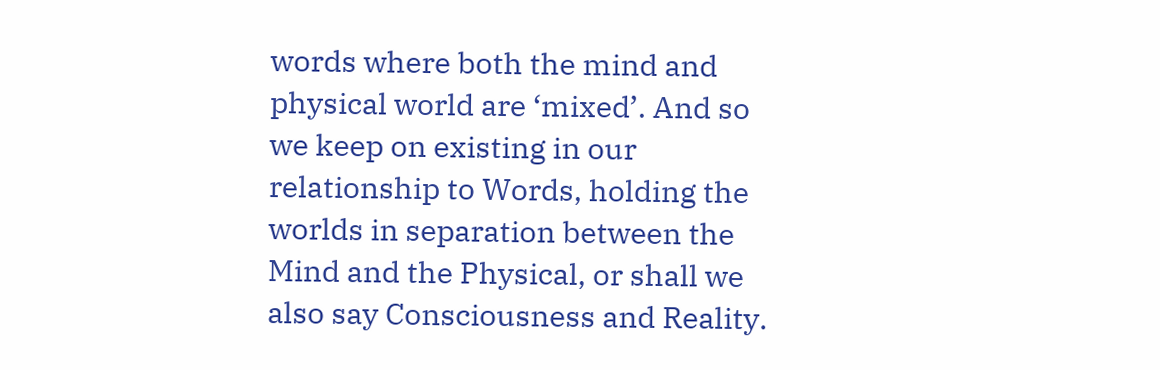words where both the mind and physical world are ‘mixed’. And so we keep on existing in our relationship to Words, holding the worlds in separation between the Mind and the Physical, or shall we also say Consciousness and Reality.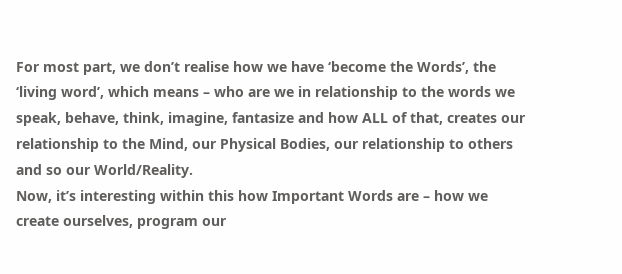For most part, we don’t realise how we have ‘become the Words’, the ‘living word’, which means – who are we in relationship to the words we speak, behave, think, imagine, fantasize and how ALL of that, creates our relationship to the Mind, our Physical Bodies, our relationship to others and so our World/Reality.
Now, it’s interesting within this how Important Words are – how we create ourselves, program our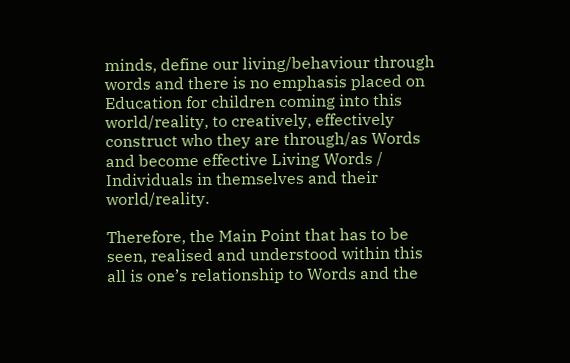minds, define our living/behaviour through words and there is no emphasis placed on Education for children coming into this world/reality, to creatively, effectively construct who they are through/as Words and become effective Living Words / Individuals in themselves and their world/reality.

Therefore, the Main Point that has to be seen, realised and understood within this all is one’s relationship to Words and the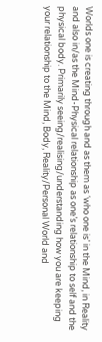Worlds one is creating through and as them as ‘who one is’ in the Mind, in Reality and also in/as the Mind-Physical relationship as one’s relationship to self and the physical body. Primarily seeing/realising/understanding how you are keeping your relationship to the Mind, Body, Reality/Personal World and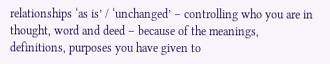relationships ‘as is’ / ‘unchanged’ – controlling who you are in thought, word and deed – because of the meanings, definitions, purposes you have given to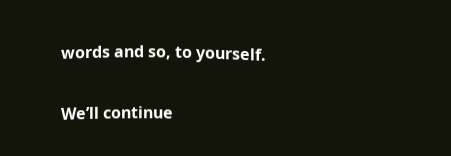words and so, to yourself.

We’ll continue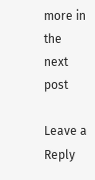more in the next post

Leave a Reply